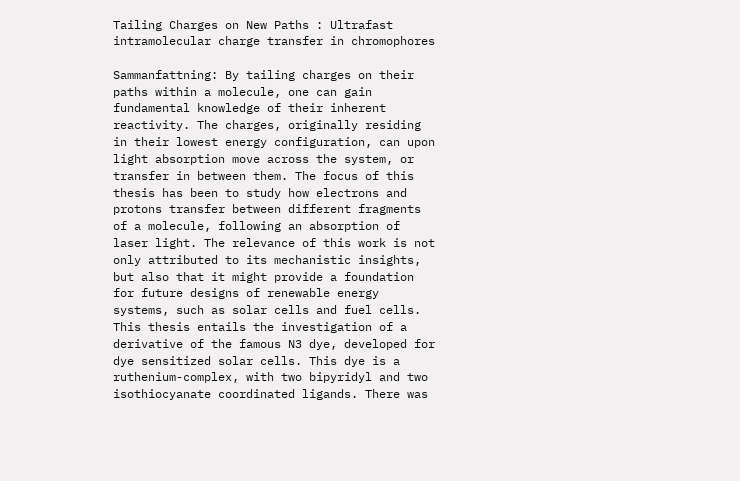Tailing Charges on New Paths : Ultrafast intramolecular charge transfer in chromophores

Sammanfattning: By tailing charges on their paths within a molecule, one can gain fundamental knowledge of their inherent reactivity. The charges, originally residing in their lowest energy configuration, can upon light absorption move across the system, or transfer in between them. The focus of this thesis has been to study how electrons and protons transfer between different fragments of a molecule, following an absorption of laser light. The relevance of this work is not only attributed to its mechanistic insights, but also that it might provide a foundation for future designs of renewable energy systems, such as solar cells and fuel cells. This thesis entails the investigation of a derivative of the famous N3 dye, developed for dye sensitized solar cells. This dye is a ruthenium-complex, with two bipyridyl and two isothiocyanate coordinated ligands. There was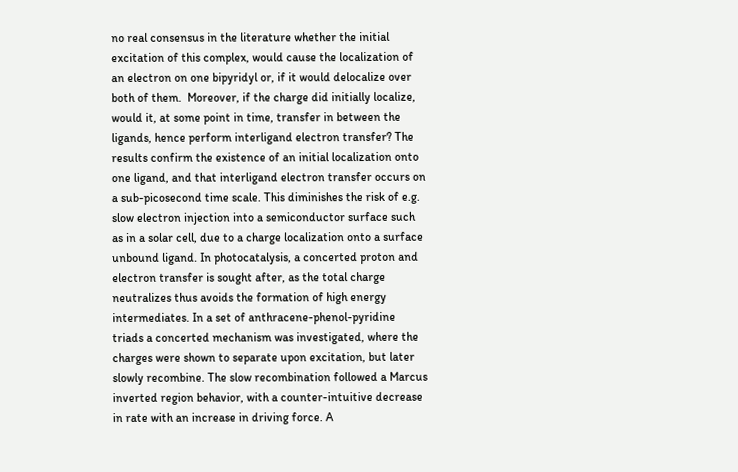no real consensus in the literature whether the initial excitation of this complex, would cause the localization of an electron on one bipyridyl or, if it would delocalize over both of them.  Moreover, if the charge did initially localize, would it, at some point in time, transfer in between the ligands, hence perform interligand electron transfer? The results confirm the existence of an initial localization onto one ligand, and that interligand electron transfer occurs on a sub-picosecond time scale. This diminishes the risk of e.g. slow electron injection into a semiconductor surface such as in a solar cell, due to a charge localization onto a surface unbound ligand. In photocatalysis, a concerted proton and electron transfer is sought after, as the total charge neutralizes thus avoids the formation of high energy intermediates. In a set of anthracene-phenol-pyridine triads a concerted mechanism was investigated, where the charges were shown to separate upon excitation, but later slowly recombine. The slow recombination followed a Marcus inverted region behavior, with a counter-intuitive decrease in rate with an increase in driving force. A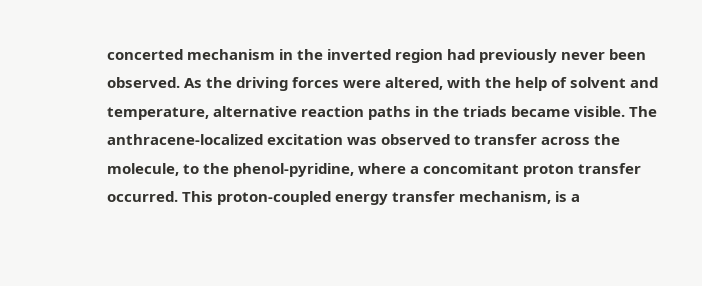concerted mechanism in the inverted region had previously never been observed. As the driving forces were altered, with the help of solvent and temperature, alternative reaction paths in the triads became visible. The anthracene-localized excitation was observed to transfer across the molecule, to the phenol-pyridine, where a concomitant proton transfer occurred. This proton-coupled energy transfer mechanism, is a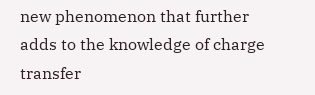new phenomenon that further adds to the knowledge of charge transfer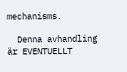mechanisms.

  Denna avhandling är EVENTUELLT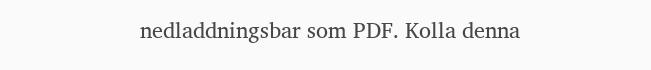nedladdningsbar som PDF. Kolla denna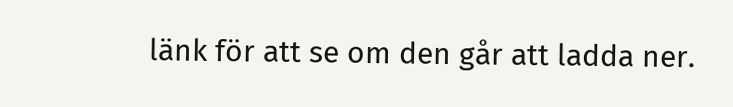länk för att se om den går att ladda ner.